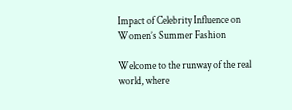Impact of Celebrity Influence on Women’s Summer Fashion

Welcome to the runway of the real world, where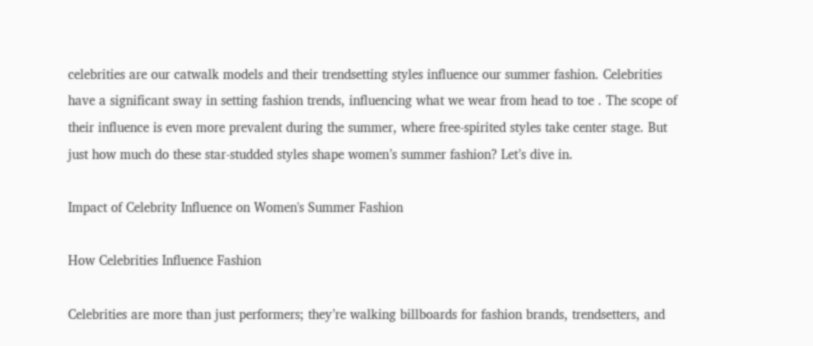celebrities are our catwalk models and their trendsetting styles influence our summer fashion. Celebrities have a significant sway in setting fashion trends, influencing what we wear from head to toe . The scope of their influence is even more prevalent during the summer, where free-spirited styles take center stage. But just how much do these star-studded styles shape women’s summer fashion? Let’s dive in.

Impact of Celebrity Influence on Women's Summer Fashion

How Celebrities Influence Fashion

Celebrities are more than just performers; they’re walking billboards for fashion brands, trendsetters, and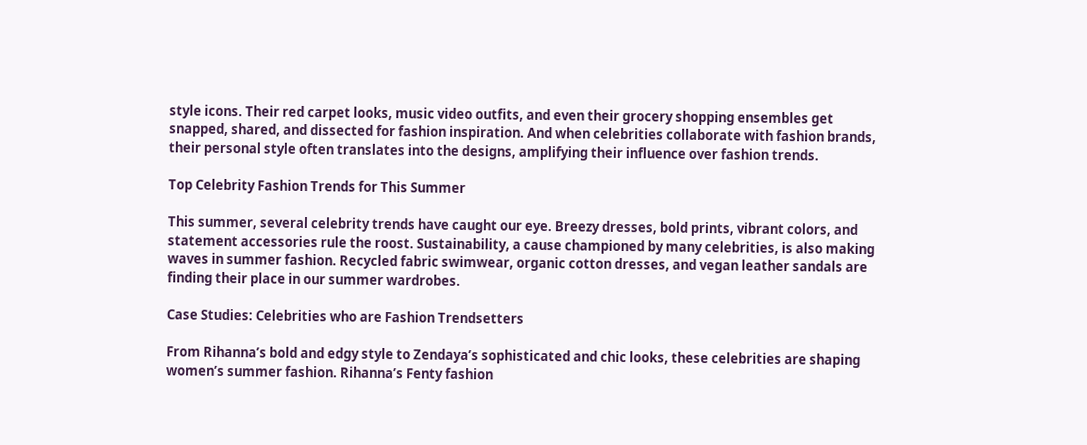style icons. Their red carpet looks, music video outfits, and even their grocery shopping ensembles get snapped, shared, and dissected for fashion inspiration. And when celebrities collaborate with fashion brands, their personal style often translates into the designs, amplifying their influence over fashion trends.

Top Celebrity Fashion Trends for This Summer

This summer, several celebrity trends have caught our eye. Breezy dresses, bold prints, vibrant colors, and statement accessories rule the roost. Sustainability, a cause championed by many celebrities, is also making waves in summer fashion. Recycled fabric swimwear, organic cotton dresses, and vegan leather sandals are finding their place in our summer wardrobes.

Case Studies: Celebrities who are Fashion Trendsetters

From Rihanna’s bold and edgy style to Zendaya’s sophisticated and chic looks, these celebrities are shaping women’s summer fashion. Rihanna’s Fenty fashion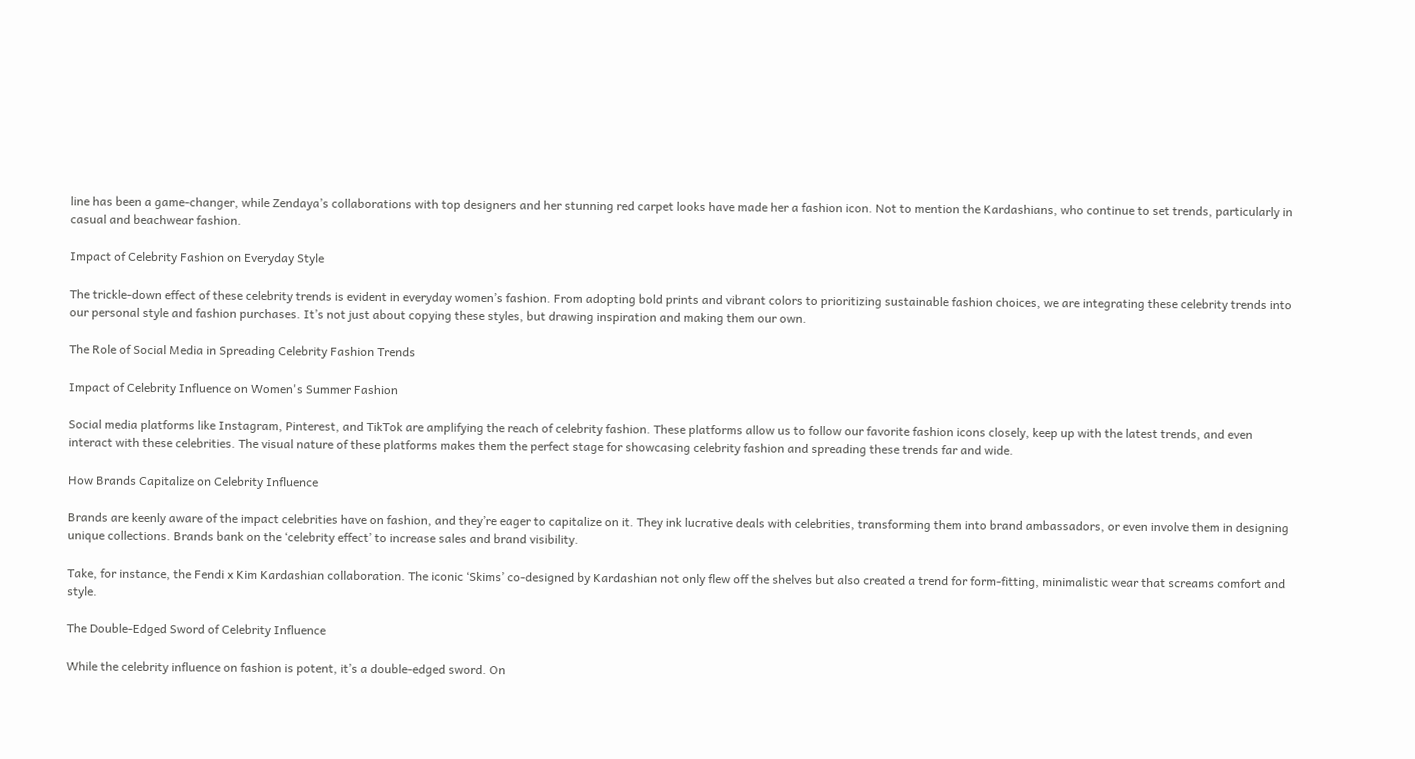line has been a game-changer, while Zendaya’s collaborations with top designers and her stunning red carpet looks have made her a fashion icon. Not to mention the Kardashians, who continue to set trends, particularly in casual and beachwear fashion.

Impact of Celebrity Fashion on Everyday Style

The trickle-down effect of these celebrity trends is evident in everyday women’s fashion. From adopting bold prints and vibrant colors to prioritizing sustainable fashion choices, we are integrating these celebrity trends into our personal style and fashion purchases. It’s not just about copying these styles, but drawing inspiration and making them our own.

The Role of Social Media in Spreading Celebrity Fashion Trends

Impact of Celebrity Influence on Women's Summer Fashion

Social media platforms like Instagram, Pinterest, and TikTok are amplifying the reach of celebrity fashion. These platforms allow us to follow our favorite fashion icons closely, keep up with the latest trends, and even interact with these celebrities. The visual nature of these platforms makes them the perfect stage for showcasing celebrity fashion and spreading these trends far and wide.

How Brands Capitalize on Celebrity Influence

Brands are keenly aware of the impact celebrities have on fashion, and they’re eager to capitalize on it. They ink lucrative deals with celebrities, transforming them into brand ambassadors, or even involve them in designing unique collections. Brands bank on the ‘celebrity effect’ to increase sales and brand visibility.

Take, for instance, the Fendi x Kim Kardashian collaboration. The iconic ‘Skims’ co-designed by Kardashian not only flew off the shelves but also created a trend for form-fitting, minimalistic wear that screams comfort and style.

The Double-Edged Sword of Celebrity Influence

While the celebrity influence on fashion is potent, it’s a double-edged sword. On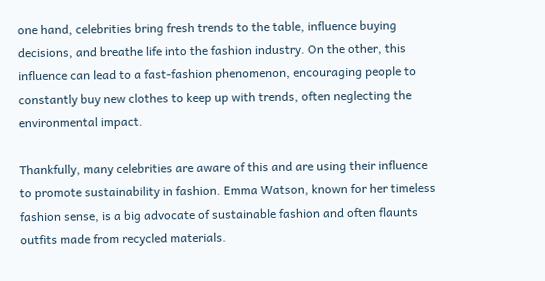one hand, celebrities bring fresh trends to the table, influence buying decisions, and breathe life into the fashion industry. On the other, this influence can lead to a fast-fashion phenomenon, encouraging people to constantly buy new clothes to keep up with trends, often neglecting the environmental impact.

Thankfully, many celebrities are aware of this and are using their influence to promote sustainability in fashion. Emma Watson, known for her timeless fashion sense, is a big advocate of sustainable fashion and often flaunts outfits made from recycled materials.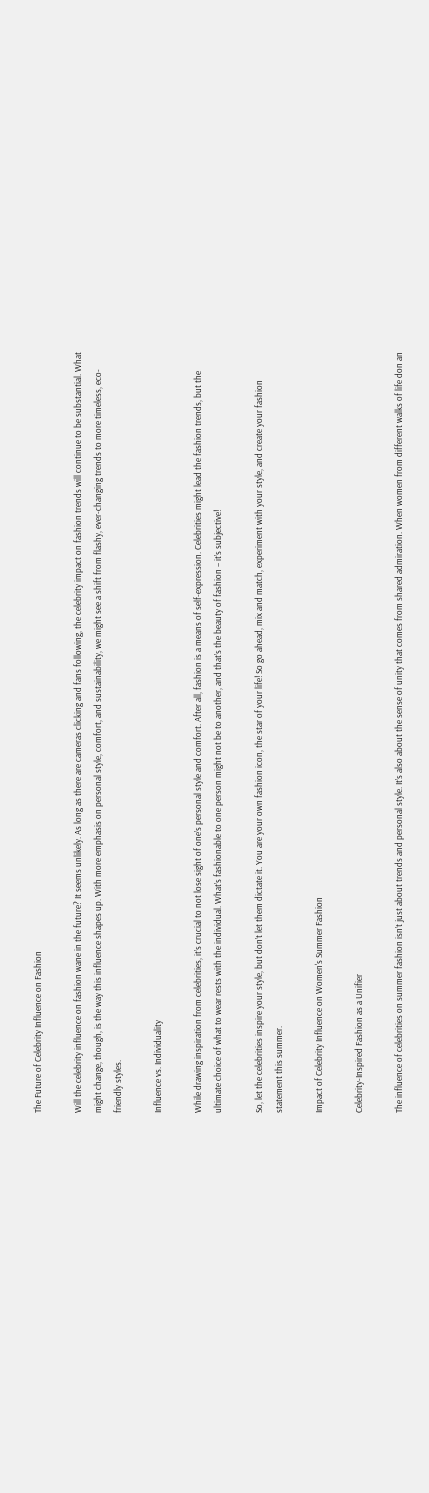The Future of Celebrity Influence on Fashion

Will the celebrity influence on fashion wane in the future? It seems unlikely. As long as there are cameras clicking and fans following, the celebrity impact on fashion trends will continue to be substantial. What might change, though, is the way this influence shapes up. With more emphasis on personal style, comfort, and sustainability, we might see a shift from flashy, ever-changing trends to more timeless, eco-friendly styles.

Influence vs. Individuality

While drawing inspiration from celebrities, it’s crucial to not lose sight of one’s personal style and comfort. After all, fashion is a means of self-expression. Celebrities might lead the fashion trends, but the ultimate choice of what to wear rests with the individual. What’s fashionable to one person might not be to another, and that’s the beauty of fashion – it’s subjective!

So, let the celebrities inspire your style, but don’t let them dictate it. You are your own fashion icon, the star of your life! So go ahead, mix and match, experiment with your style, and create your fashion statement this summer.

Impact of Celebrity Influence on Women's Summer Fashion

Celebrity-Inspired Fashion as a Unifier

The influence of celebrities on summer fashion isn’t just about trends and personal style. It’s also about the sense of unity that comes from shared admiration. When women from different walks of life don an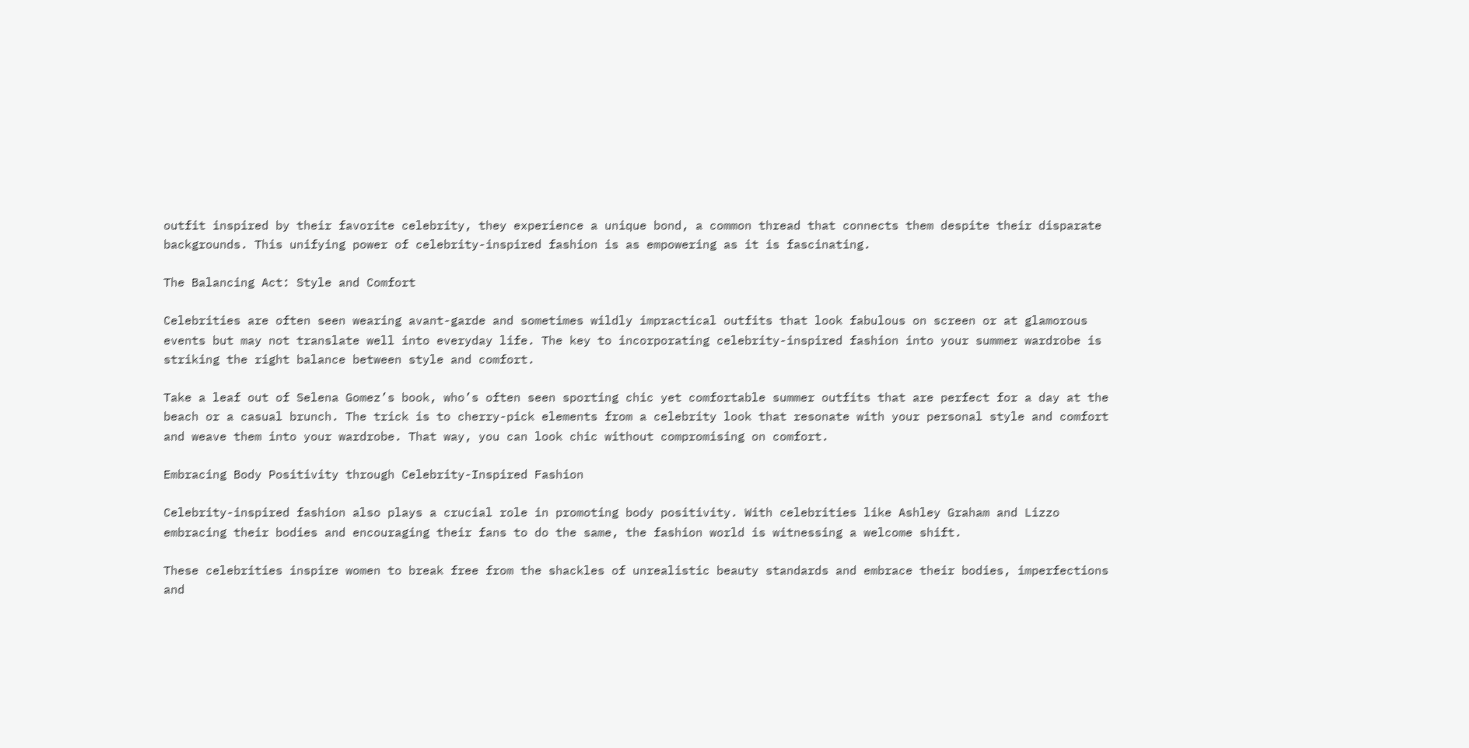outfit inspired by their favorite celebrity, they experience a unique bond, a common thread that connects them despite their disparate backgrounds. This unifying power of celebrity-inspired fashion is as empowering as it is fascinating.

The Balancing Act: Style and Comfort

Celebrities are often seen wearing avant-garde and sometimes wildly impractical outfits that look fabulous on screen or at glamorous events but may not translate well into everyday life. The key to incorporating celebrity-inspired fashion into your summer wardrobe is striking the right balance between style and comfort.

Take a leaf out of Selena Gomez’s book, who’s often seen sporting chic yet comfortable summer outfits that are perfect for a day at the beach or a casual brunch. The trick is to cherry-pick elements from a celebrity look that resonate with your personal style and comfort and weave them into your wardrobe. That way, you can look chic without compromising on comfort.

Embracing Body Positivity through Celebrity-Inspired Fashion

Celebrity-inspired fashion also plays a crucial role in promoting body positivity. With celebrities like Ashley Graham and Lizzo embracing their bodies and encouraging their fans to do the same, the fashion world is witnessing a welcome shift.

These celebrities inspire women to break free from the shackles of unrealistic beauty standards and embrace their bodies, imperfections and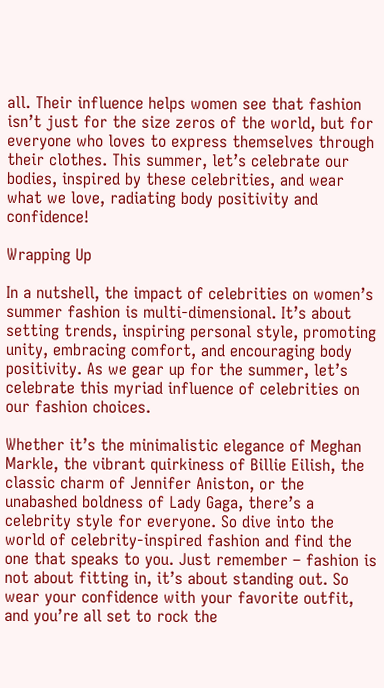all. Their influence helps women see that fashion isn’t just for the size zeros of the world, but for everyone who loves to express themselves through their clothes. This summer, let’s celebrate our bodies, inspired by these celebrities, and wear what we love, radiating body positivity and confidence!

Wrapping Up

In a nutshell, the impact of celebrities on women’s summer fashion is multi-dimensional. It’s about setting trends, inspiring personal style, promoting unity, embracing comfort, and encouraging body positivity. As we gear up for the summer, let’s celebrate this myriad influence of celebrities on our fashion choices.

Whether it’s the minimalistic elegance of Meghan Markle, the vibrant quirkiness of Billie Eilish, the classic charm of Jennifer Aniston, or the unabashed boldness of Lady Gaga, there’s a celebrity style for everyone. So dive into the world of celebrity-inspired fashion and find the one that speaks to you. Just remember – fashion is not about fitting in, it’s about standing out. So wear your confidence with your favorite outfit, and you’re all set to rock the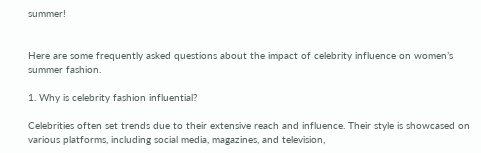summer!


Here are some frequently asked questions about the impact of celebrity influence on women’s summer fashion.

1. Why is celebrity fashion influential?

Celebrities often set trends due to their extensive reach and influence. Their style is showcased on various platforms, including social media, magazines, and television,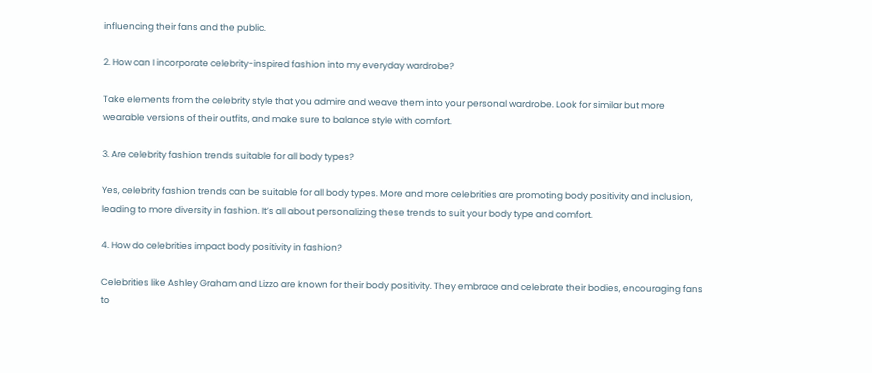influencing their fans and the public.

2. How can I incorporate celebrity-inspired fashion into my everyday wardrobe?

Take elements from the celebrity style that you admire and weave them into your personal wardrobe. Look for similar but more wearable versions of their outfits, and make sure to balance style with comfort.

3. Are celebrity fashion trends suitable for all body types?

Yes, celebrity fashion trends can be suitable for all body types. More and more celebrities are promoting body positivity and inclusion, leading to more diversity in fashion. It’s all about personalizing these trends to suit your body type and comfort.

4. How do celebrities impact body positivity in fashion?

Celebrities like Ashley Graham and Lizzo are known for their body positivity. They embrace and celebrate their bodies, encouraging fans to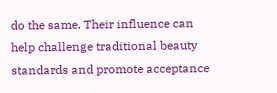do the same. Their influence can help challenge traditional beauty standards and promote acceptance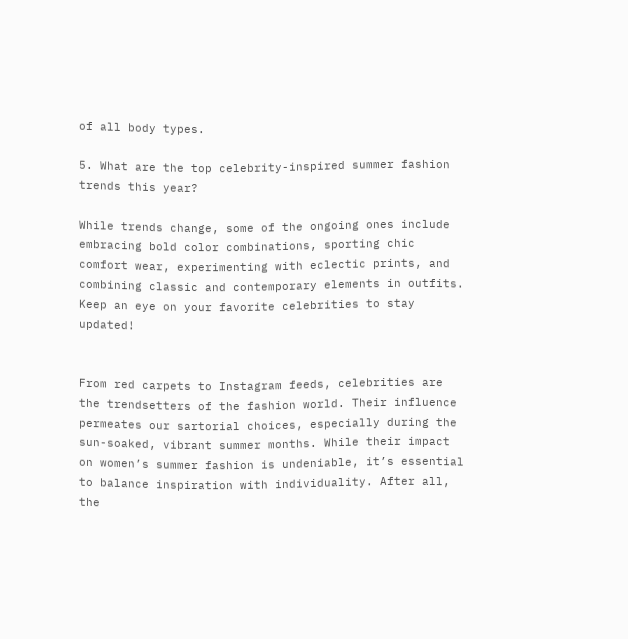of all body types.

5. What are the top celebrity-inspired summer fashion trends this year?

While trends change, some of the ongoing ones include embracing bold color combinations, sporting chic comfort wear, experimenting with eclectic prints, and combining classic and contemporary elements in outfits. Keep an eye on your favorite celebrities to stay updated!


From red carpets to Instagram feeds, celebrities are the trendsetters of the fashion world. Their influence permeates our sartorial choices, especially during the sun-soaked, vibrant summer months. While their impact on women’s summer fashion is undeniable, it’s essential to balance inspiration with individuality. After all, the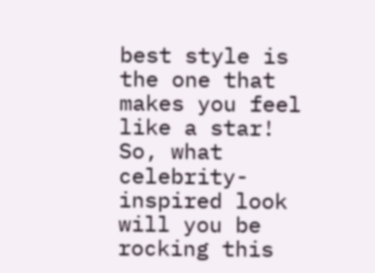best style is the one that makes you feel like a star!  So, what celebrity-inspired look will you be rocking this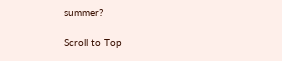summer?

Scroll to Top